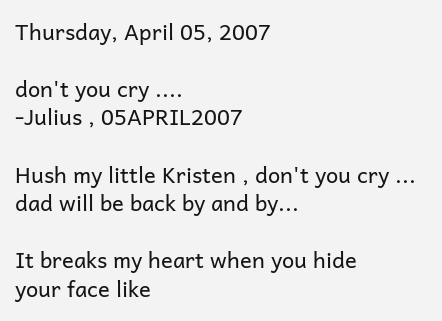Thursday, April 05, 2007

don't you cry ....
-Julius , 05APRIL2007

Hush my little Kristen , don't you cry ...
dad will be back by and by...

It breaks my heart when you hide
your face like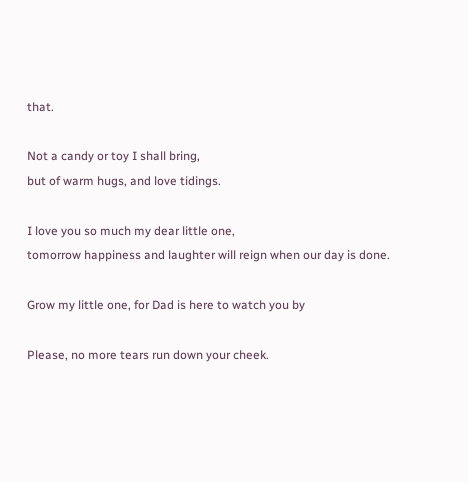that.

Not a candy or toy I shall bring,
but of warm hugs, and love tidings.

I love you so much my dear little one,
tomorrow happiness and laughter will reign when our day is done.

Grow my little one, for Dad is here to watch you by

Please, no more tears run down your cheek.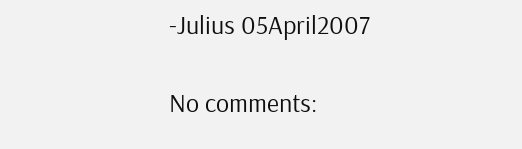-Julius 05April2007

No comments: